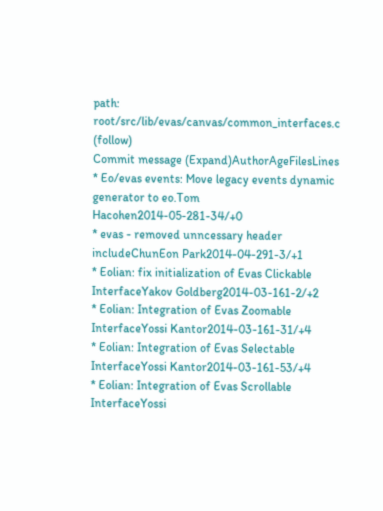path: root/src/lib/evas/canvas/common_interfaces.c (follow)
Commit message (Expand)AuthorAgeFilesLines
* Eo/evas events: Move legacy events dynamic generator to eo.Tom Hacohen2014-05-281-34/+0
* evas - removed unncessary header includeChunEon Park2014-04-291-3/+1
* Eolian: fix initialization of Evas Clickable InterfaceYakov Goldberg2014-03-161-2/+2
* Eolian: Integration of Evas Zoomable InterfaceYossi Kantor2014-03-161-31/+4
* Eolian: Integration of Evas Selectable InterfaceYossi Kantor2014-03-161-53/+4
* Eolian: Integration of Evas Scrollable InterfaceYossi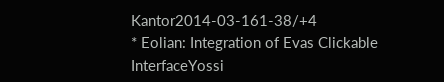Kantor2014-03-161-38/+4
* Eolian: Integration of Evas Clickable InterfaceYossi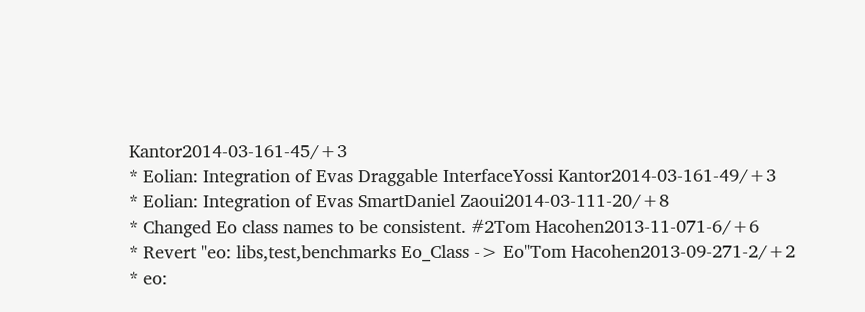Kantor2014-03-161-45/+3
* Eolian: Integration of Evas Draggable InterfaceYossi Kantor2014-03-161-49/+3
* Eolian: Integration of Evas SmartDaniel Zaoui2014-03-111-20/+8
* Changed Eo class names to be consistent. #2Tom Hacohen2013-11-071-6/+6
* Revert "eo: libs,test,benchmarks Eo_Class -> Eo"Tom Hacohen2013-09-271-2/+2
* eo: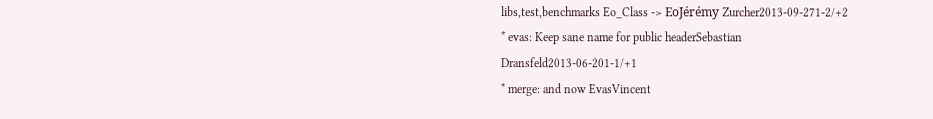libs,test,benchmarks Eo_Class -> EoJérémy Zurcher2013-09-271-2/+2
* evas: Keep sane name for public headerSebastian Dransfeld2013-06-201-1/+1
* merge: and now EvasVincent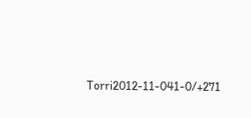Torri2012-11-041-0/+271